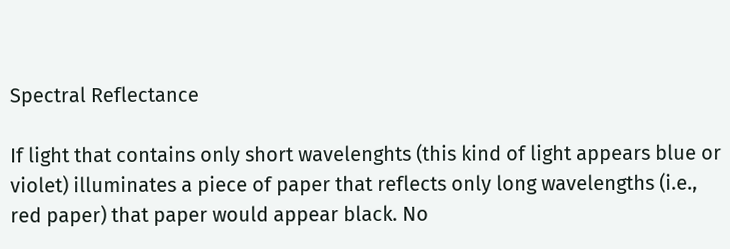Spectral Reflectance

If light that contains only short wavelenghts (this kind of light appears blue or violet) illuminates a piece of paper that reflects only long wavelengths (i.e., red paper) that paper would appear black. No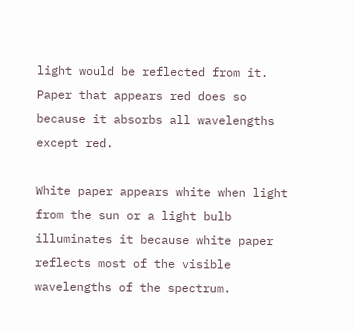light would be reflected from it. Paper that appears red does so because it absorbs all wavelengths except red.

White paper appears white when light from the sun or a light bulb illuminates it because white paper reflects most of the visible wavelengths of the spectrum.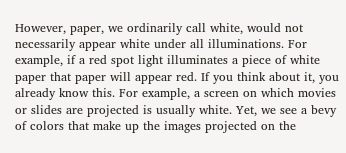However, paper, we ordinarily call white, would not necessarily appear white under all illuminations. For example, if a red spot light illuminates a piece of white paper that paper will appear red. If you think about it, you already know this. For example, a screen on which movies or slides are projected is usually white. Yet, we see a bevy of colors that make up the images projected on the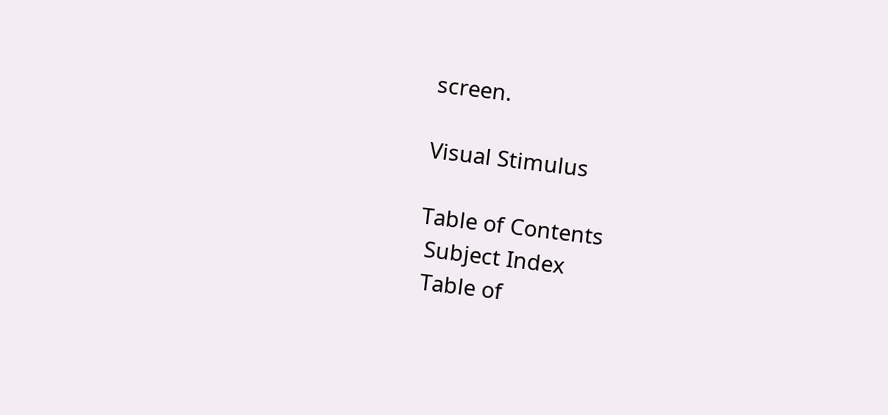screen.

Visual Stimulus

Table of Contents
 Subject Index
 Table of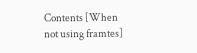Contents [When not using framtes]